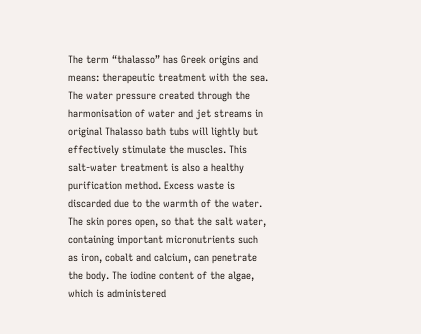The term “thalasso” has Greek origins and means: therapeutic treatment with the sea. The water pressure created through the harmonisation of water and jet streams in original Thalasso bath tubs will lightly but effectively stimulate the muscles. This salt-water treatment is also a healthy purification method. Excess waste is discarded due to the warmth of the water. The skin pores open, so that the salt water, containing important micronutrients such as iron, cobalt and calcium, can penetrate the body. The iodine content of the algae, which is administered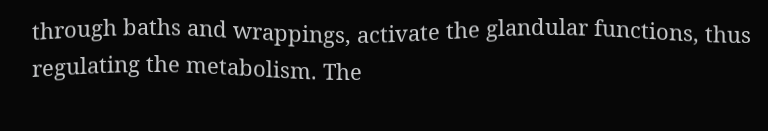through baths and wrappings, activate the glandular functions, thus regulating the metabolism. The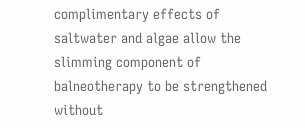complimentary effects of saltwater and algae allow the slimming component of balneotherapy to be strengthened without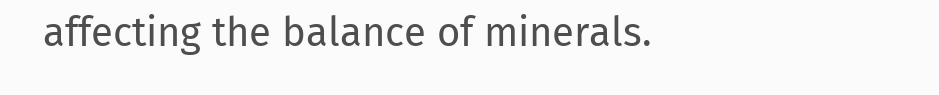affecting the balance of minerals.